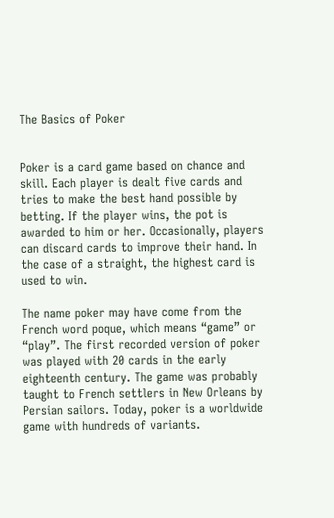The Basics of Poker


Poker is a card game based on chance and skill. Each player is dealt five cards and tries to make the best hand possible by betting. If the player wins, the pot is awarded to him or her. Occasionally, players can discard cards to improve their hand. In the case of a straight, the highest card is used to win.

The name poker may have come from the French word poque, which means “game” or “play”. The first recorded version of poker was played with 20 cards in the early eighteenth century. The game was probably taught to French settlers in New Orleans by Persian sailors. Today, poker is a worldwide game with hundreds of variants.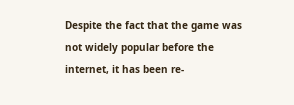Despite the fact that the game was not widely popular before the internet, it has been re-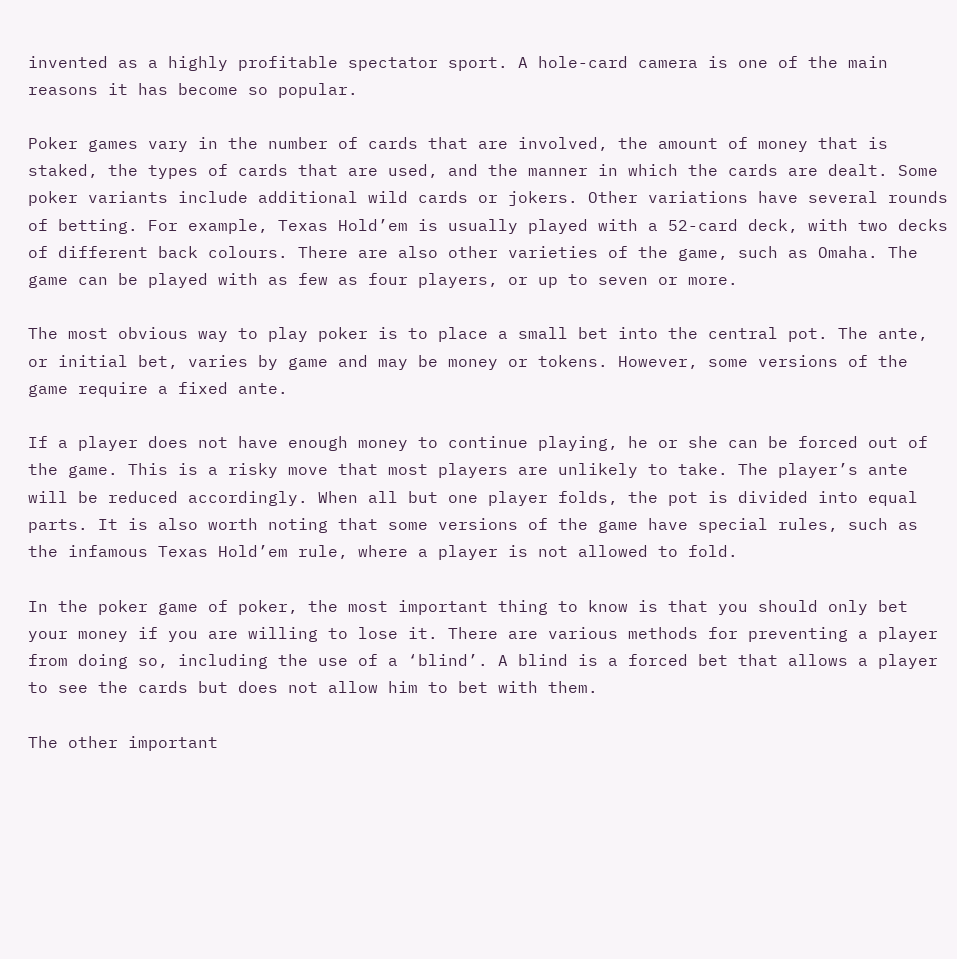invented as a highly profitable spectator sport. A hole-card camera is one of the main reasons it has become so popular.

Poker games vary in the number of cards that are involved, the amount of money that is staked, the types of cards that are used, and the manner in which the cards are dealt. Some poker variants include additional wild cards or jokers. Other variations have several rounds of betting. For example, Texas Hold’em is usually played with a 52-card deck, with two decks of different back colours. There are also other varieties of the game, such as Omaha. The game can be played with as few as four players, or up to seven or more.

The most obvious way to play poker is to place a small bet into the central pot. The ante, or initial bet, varies by game and may be money or tokens. However, some versions of the game require a fixed ante.

If a player does not have enough money to continue playing, he or she can be forced out of the game. This is a risky move that most players are unlikely to take. The player’s ante will be reduced accordingly. When all but one player folds, the pot is divided into equal parts. It is also worth noting that some versions of the game have special rules, such as the infamous Texas Hold’em rule, where a player is not allowed to fold.

In the poker game of poker, the most important thing to know is that you should only bet your money if you are willing to lose it. There are various methods for preventing a player from doing so, including the use of a ‘blind’. A blind is a forced bet that allows a player to see the cards but does not allow him to bet with them.

The other important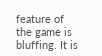feature of the game is bluffing. It is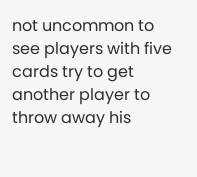not uncommon to see players with five cards try to get another player to throw away his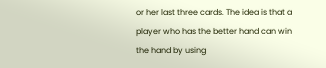or her last three cards. The idea is that a player who has the better hand can win the hand by using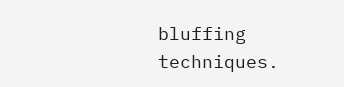bluffing techniques.